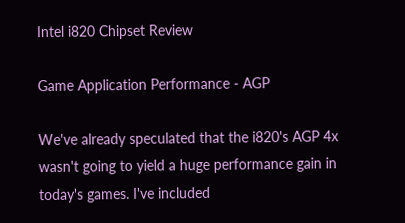Intel i820 Chipset Review

Game Application Performance - AGP

We've already speculated that the i820's AGP 4x wasn't going to yield a huge performance gain in today's games. I've included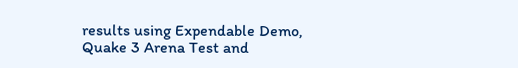results using Expendable Demo, Quake 3 Arena Test and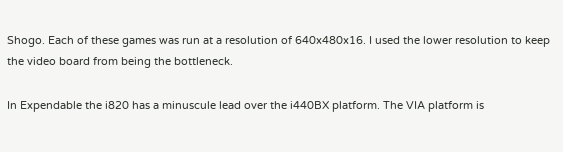Shogo. Each of these games was run at a resolution of 640x480x16. I used the lower resolution to keep the video board from being the bottleneck.

In Expendable the i820 has a minuscule lead over the i440BX platform. The VIA platform is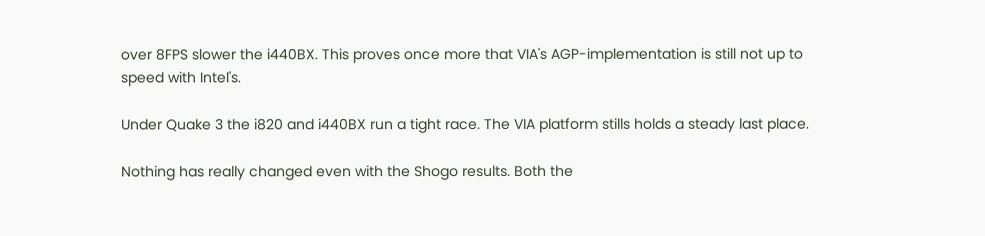over 8FPS slower the i440BX. This proves once more that VIA's AGP-implementation is still not up to speed with Intel's.

Under Quake 3 the i820 and i440BX run a tight race. The VIA platform stills holds a steady last place.

Nothing has really changed even with the Shogo results. Both the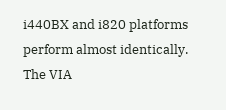i440BX and i820 platforms perform almost identically. The VIA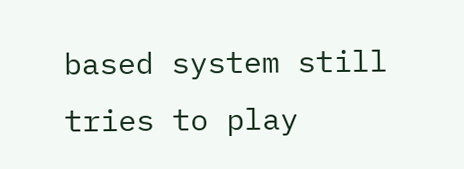based system still tries to play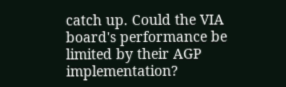catch up. Could the VIA board's performance be limited by their AGP implementation?